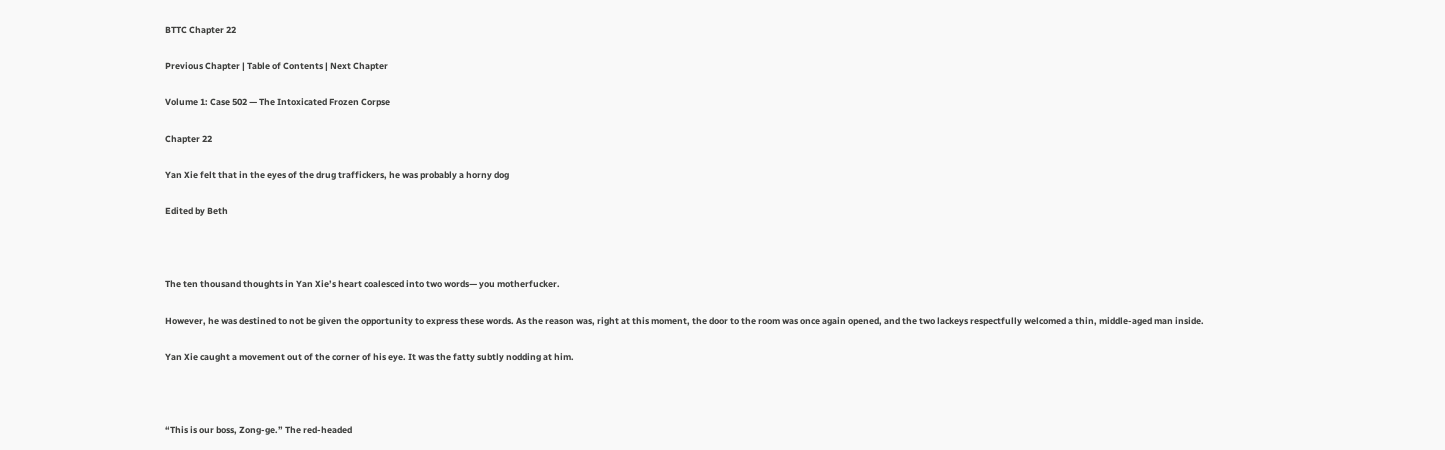BTTC Chapter 22

Previous Chapter | Table of Contents | Next Chapter

Volume 1: Case 502 — The Intoxicated Frozen Corpse

Chapter 22

Yan Xie felt that in the eyes of the drug traffickers, he was probably a horny dog

Edited by Beth



The ten thousand thoughts in Yan Xie’s heart coalesced into two words— you motherfucker.

However, he was destined to not be given the opportunity to express these words. As the reason was, right at this moment, the door to the room was once again opened, and the two lackeys respectfully welcomed a thin, middle-aged man inside.

Yan Xie caught a movement out of the corner of his eye. It was the fatty subtly nodding at him.



“This is our boss, Zong-ge.” The red-headed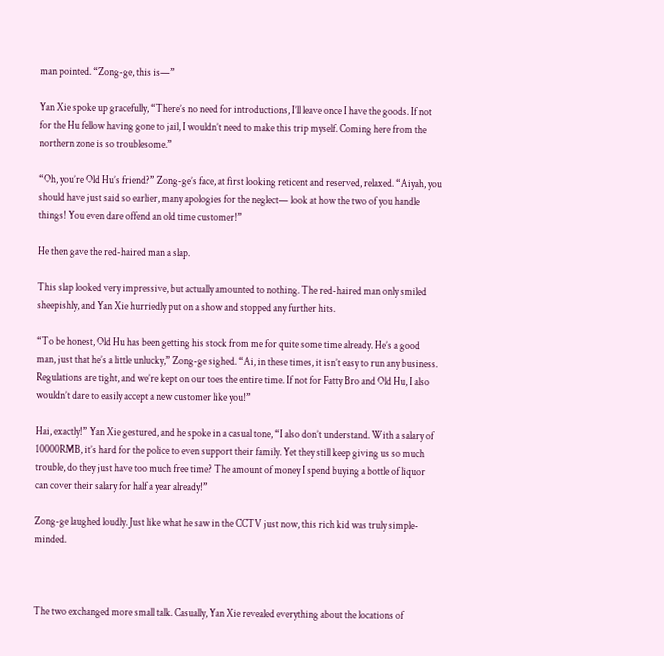man pointed. “Zong-ge, this is—”

Yan Xie spoke up gracefully, “There’s no need for introductions, I’ll leave once I have the goods. If not for the Hu fellow having gone to jail, I wouldn’t need to make this trip myself. Coming here from the northern zone is so troublesome.”

“Oh, you’re Old Hu’s friend?” Zong-ge’s face, at first looking reticent and reserved, relaxed. “Aiyah, you should have just said so earlier, many apologies for the neglect— look at how the two of you handle things! You even dare offend an old time customer!”

He then gave the red-haired man a slap.

This slap looked very impressive, but actually amounted to nothing. The red-haired man only smiled sheepishly, and Yan Xie hurriedly put on a show and stopped any further hits.

“To be honest, Old Hu has been getting his stock from me for quite some time already. He’s a good man, just that he’s a little unlucky,” Zong-ge sighed. “Ai, in these times, it isn’t easy to run any business. Regulations are tight, and we’re kept on our toes the entire time. If not for Fatty Bro and Old Hu, I also wouldn’t dare to easily accept a new customer like you!”

Hai, exactly!” Yan Xie gestured, and he spoke in a casual tone, “I also don’t understand. With a salary of 10000RMB, it’s hard for the police to even support their family. Yet they still keep giving us so much trouble, do they just have too much free time? The amount of money I spend buying a bottle of liquor can cover their salary for half a year already!”

Zong-ge laughed loudly. Just like what he saw in the CCTV just now, this rich kid was truly simple-minded.



The two exchanged more small talk. Casually, Yan Xie revealed everything about the locations of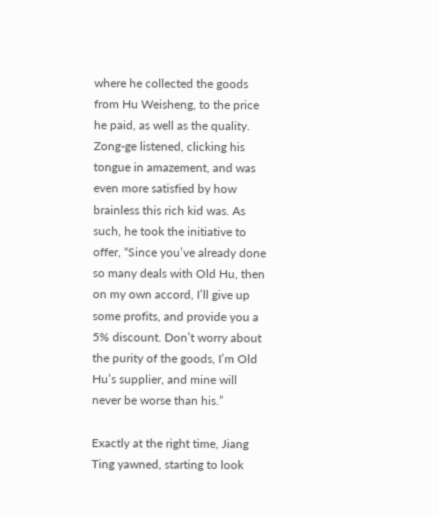where he collected the goods from Hu Weisheng, to the price he paid, as well as the quality. Zong-ge listened, clicking his tongue in amazement, and was even more satisfied by how brainless this rich kid was. As such, he took the initiative to offer, “Since you’ve already done so many deals with Old Hu, then on my own accord, I’ll give up some profits, and provide you a 5% discount. Don’t worry about the purity of the goods, I’m Old Hu’s supplier, and mine will never be worse than his.”

Exactly at the right time, Jiang Ting yawned, starting to look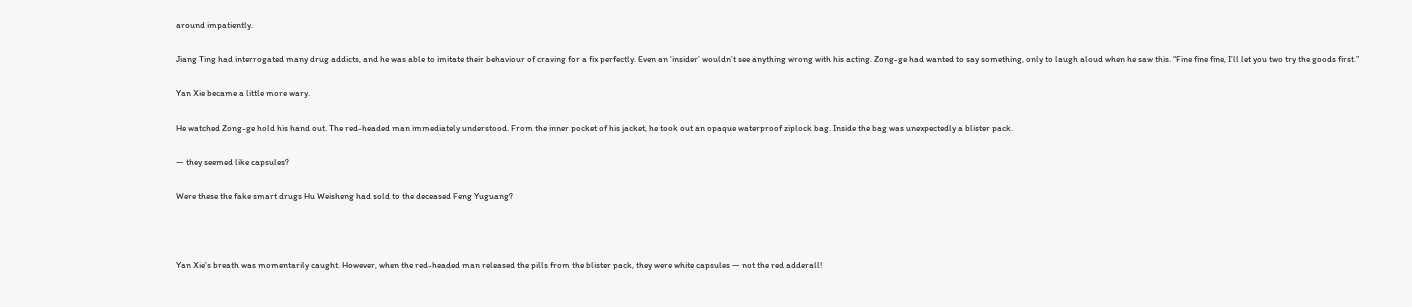around impatiently.

Jiang Ting had interrogated many drug addicts, and he was able to imitate their behaviour of craving for a fix perfectly. Even an ‘insider’ wouldn’t see anything wrong with his acting. Zong-ge had wanted to say something, only to laugh aloud when he saw this. “Fine fine fine, I’ll let you two try the goods first.”

Yan Xie became a little more wary.

He watched Zong-ge hold his hand out. The red-headed man immediately understood. From the inner pocket of his jacket, he took out an opaque waterproof ziplock bag. Inside the bag was unexpectedly a blister pack.

— they seemed like capsules?

Were these the fake smart drugs Hu Weisheng had sold to the deceased Feng Yuguang?



Yan Xie’s breath was momentarily caught. However, when the red-headed man released the pills from the blister pack, they were white capsules — not the red adderall!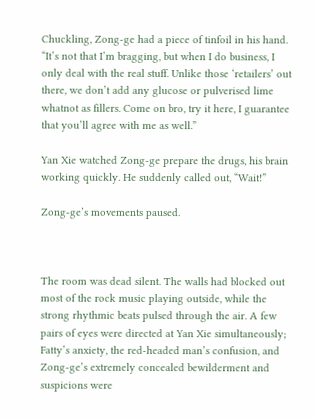Chuckling, Zong-ge had a piece of tinfoil in his hand. “It’s not that I’m bragging, but when I do business, I only deal with the real stuff. Unlike those ‘retailers’ out there, we don’t add any glucose or pulverised lime whatnot as fillers. Come on bro, try it here, I guarantee that you’ll agree with me as well.”

Yan Xie watched Zong-ge prepare the drugs, his brain working quickly. He suddenly called out, “Wait!”

Zong-ge’s movements paused.



The room was dead silent. The walls had blocked out most of the rock music playing outside, while the strong rhythmic beats pulsed through the air. A few pairs of eyes were directed at Yan Xie simultaneously; Fatty’s anxiety, the red-headed man’s confusion, and Zong-ge’s extremely concealed bewilderment and suspicions were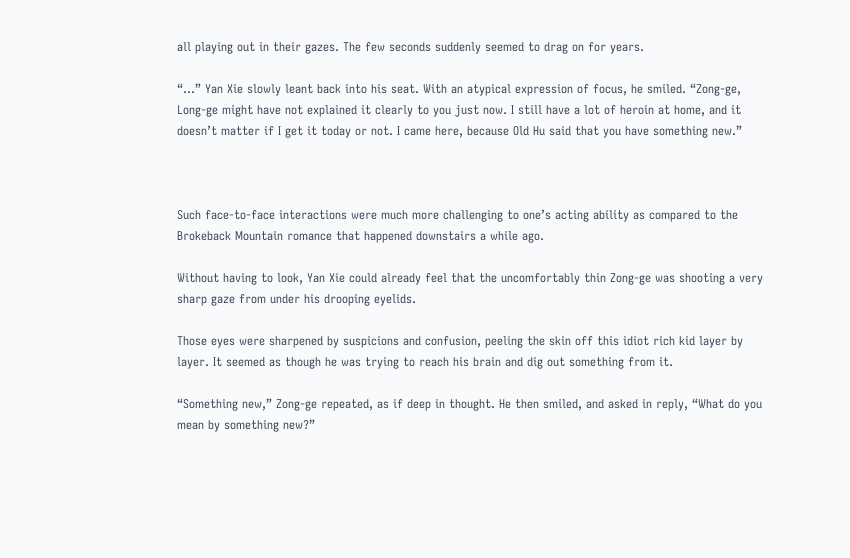all playing out in their gazes. The few seconds suddenly seemed to drag on for years.

“…” Yan Xie slowly leant back into his seat. With an atypical expression of focus, he smiled. “Zong-ge, Long-ge might have not explained it clearly to you just now. I still have a lot of heroin at home, and it doesn’t matter if I get it today or not. I came here, because Old Hu said that you have something new.”



Such face-to-face interactions were much more challenging to one’s acting ability as compared to the Brokeback Mountain romance that happened downstairs a while ago.

Without having to look, Yan Xie could already feel that the uncomfortably thin Zong-ge was shooting a very sharp gaze from under his drooping eyelids.

Those eyes were sharpened by suspicions and confusion, peeling the skin off this idiot rich kid layer by layer. It seemed as though he was trying to reach his brain and dig out something from it.

“Something new,” Zong-ge repeated, as if deep in thought. He then smiled, and asked in reply, “What do you mean by something new?”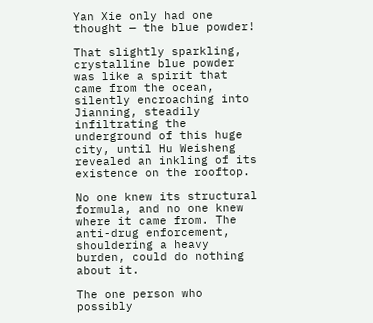Yan Xie only had one thought — the blue powder!

That slightly sparkling, crystalline blue powder was like a spirit that came from the ocean, silently encroaching into Jianning, steadily infiltrating the underground of this huge city, until Hu Weisheng revealed an inkling of its existence on the rooftop.

No one knew its structural formula, and no one knew where it came from. The anti-drug enforcement, shouldering a heavy burden, could do nothing about it.

The one person who possibly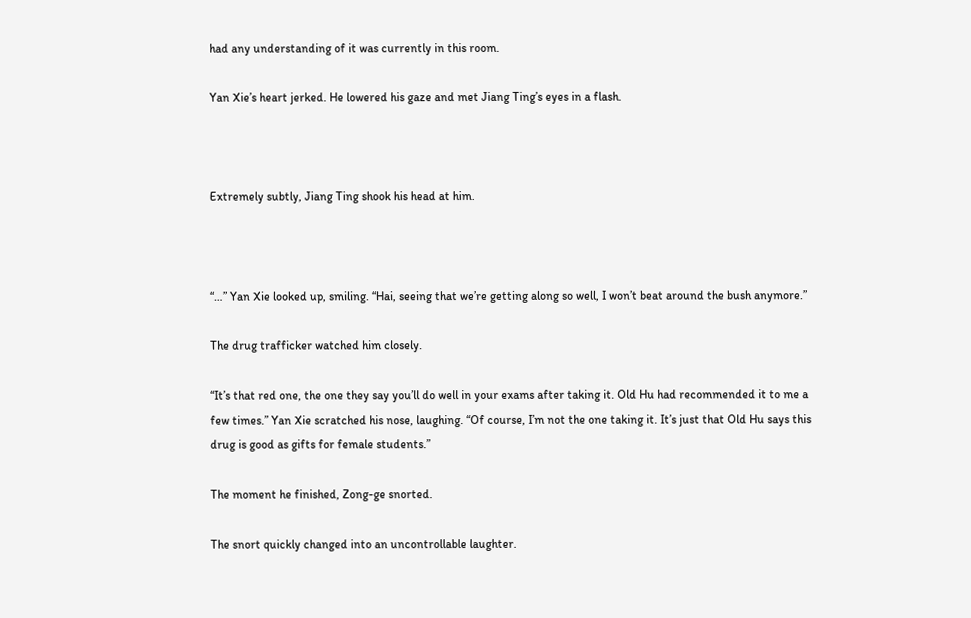had any understanding of it was currently in this room.

Yan Xie’s heart jerked. He lowered his gaze and met Jiang Ting’s eyes in a flash.



Extremely subtly, Jiang Ting shook his head at him.



“…” Yan Xie looked up, smiling. “Hai, seeing that we’re getting along so well, I won’t beat around the bush anymore.”

The drug trafficker watched him closely.

“It’s that red one, the one they say you’ll do well in your exams after taking it. Old Hu had recommended it to me a few times.” Yan Xie scratched his nose, laughing. “Of course, I’m not the one taking it. It’s just that Old Hu says this drug is good as gifts for female students.”

The moment he finished, Zong-ge snorted.

The snort quickly changed into an uncontrollable laughter.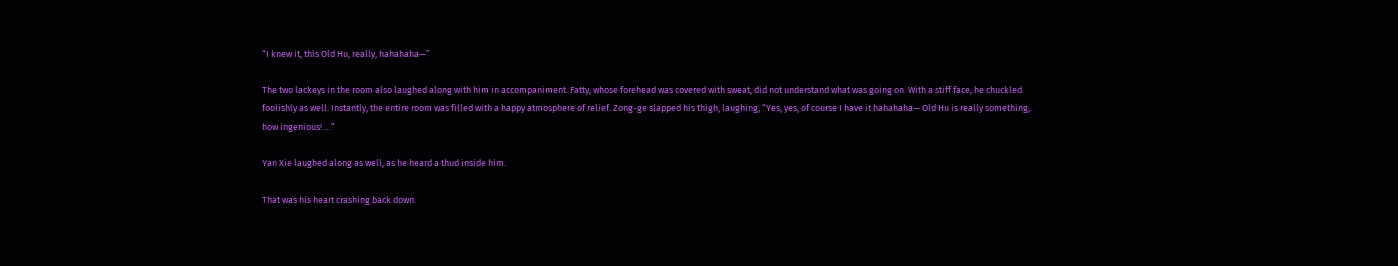“I knew it, this Old Hu, really, hahahaha—”

The two lackeys in the room also laughed along with him in accompaniment. Fatty, whose forehead was covered with sweat, did not understand what was going on. With a stiff face, he chuckled foolishly as well. Instantly, the entire room was filled with a happy atmosphere of relief. Zong-ge slapped his thigh, laughing, “Yes, yes, of course I have it hahahaha— Old Hu is really something, how ingenious! …”

Yan Xie laughed along as well, as he heard a thud inside him.

That was his heart crashing back down.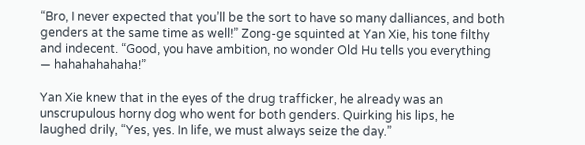“Bro, I never expected that you’ll be the sort to have so many dalliances, and both genders at the same time as well!” Zong-ge squinted at Yan Xie, his tone filthy and indecent. “Good, you have ambition, no wonder Old Hu tells you everything — hahahahahaha!”

Yan Xie knew that in the eyes of the drug trafficker, he already was an unscrupulous horny dog who went for both genders. Quirking his lips, he laughed drily, “Yes, yes. In life, we must always seize the day.”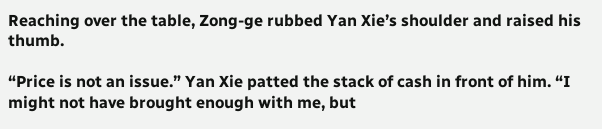Reaching over the table, Zong-ge rubbed Yan Xie’s shoulder and raised his thumb.

“Price is not an issue.” Yan Xie patted the stack of cash in front of him. “I might not have brought enough with me, but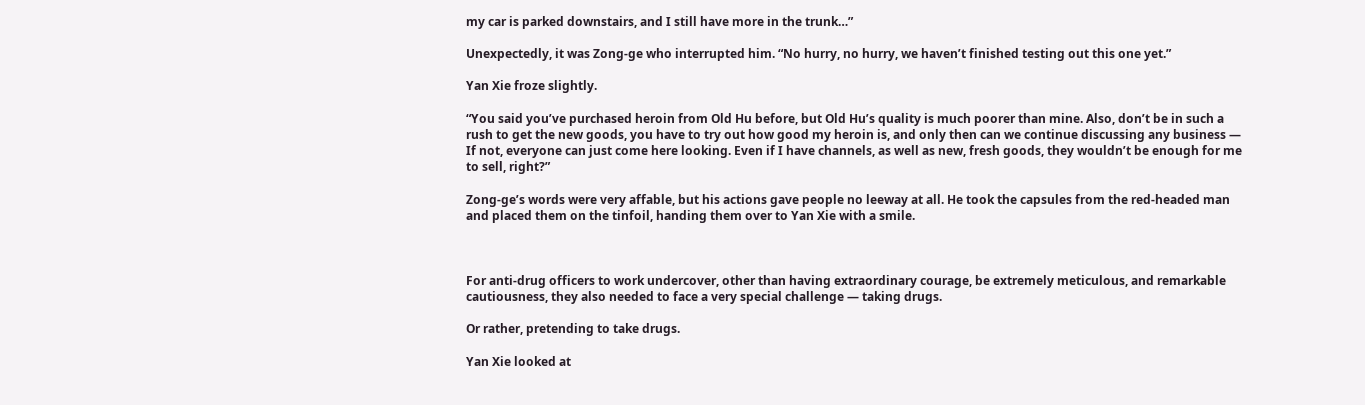my car is parked downstairs, and I still have more in the trunk…”

Unexpectedly, it was Zong-ge who interrupted him. “No hurry, no hurry, we haven’t finished testing out this one yet.”

Yan Xie froze slightly.

“You said you’ve purchased heroin from Old Hu before, but Old Hu’s quality is much poorer than mine. Also, don’t be in such a rush to get the new goods, you have to try out how good my heroin is, and only then can we continue discussing any business — If not, everyone can just come here looking. Even if I have channels, as well as new, fresh goods, they wouldn’t be enough for me to sell, right?”

Zong-ge’s words were very affable, but his actions gave people no leeway at all. He took the capsules from the red-headed man and placed them on the tinfoil, handing them over to Yan Xie with a smile.



For anti-drug officers to work undercover, other than having extraordinary courage, be extremely meticulous, and remarkable cautiousness, they also needed to face a very special challenge — taking drugs.

Or rather, pretending to take drugs.

Yan Xie looked at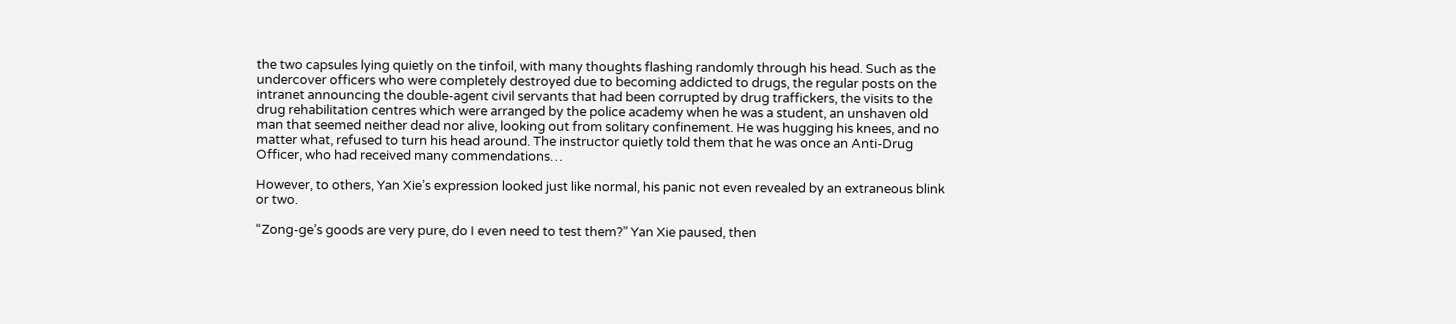the two capsules lying quietly on the tinfoil, with many thoughts flashing randomly through his head. Such as the undercover officers who were completely destroyed due to becoming addicted to drugs, the regular posts on the intranet announcing the double-agent civil servants that had been corrupted by drug traffickers, the visits to the drug rehabilitation centres which were arranged by the police academy when he was a student, an unshaven old man that seemed neither dead nor alive, looking out from solitary confinement. He was hugging his knees, and no matter what, refused to turn his head around. The instructor quietly told them that he was once an Anti-Drug Officer, who had received many commendations…

However, to others, Yan Xie’s expression looked just like normal, his panic not even revealed by an extraneous blink or two.

“Zong-ge’s goods are very pure, do I even need to test them?” Yan Xie paused, then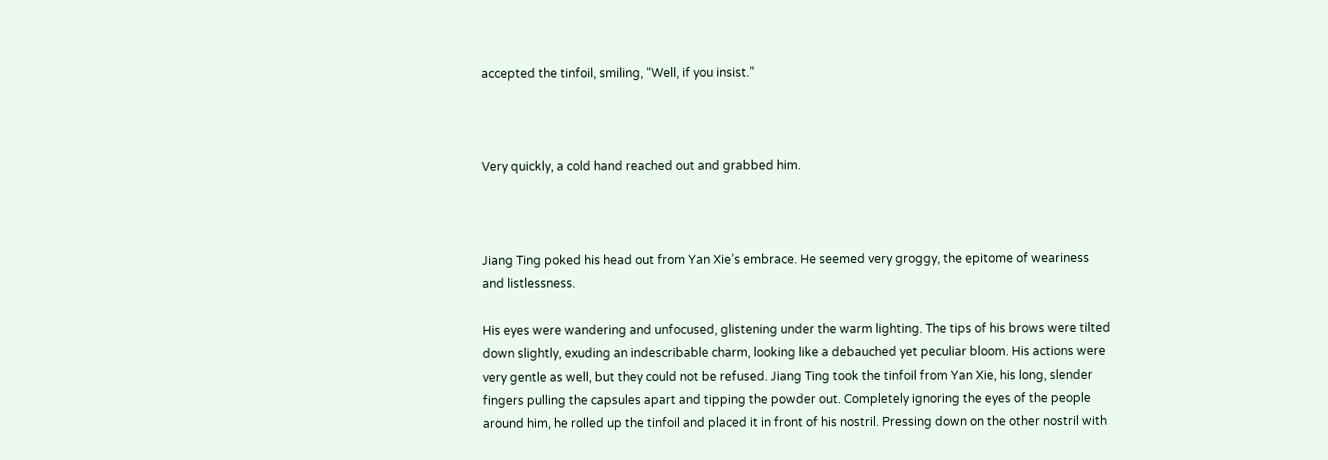accepted the tinfoil, smiling, “Well, if you insist.”



Very quickly, a cold hand reached out and grabbed him.



Jiang Ting poked his head out from Yan Xie’s embrace. He seemed very groggy, the epitome of weariness and listlessness.

His eyes were wandering and unfocused, glistening under the warm lighting. The tips of his brows were tilted down slightly, exuding an indescribable charm, looking like a debauched yet peculiar bloom. His actions were very gentle as well, but they could not be refused. Jiang Ting took the tinfoil from Yan Xie, his long, slender fingers pulling the capsules apart and tipping the powder out. Completely ignoring the eyes of the people around him, he rolled up the tinfoil and placed it in front of his nostril. Pressing down on the other nostril with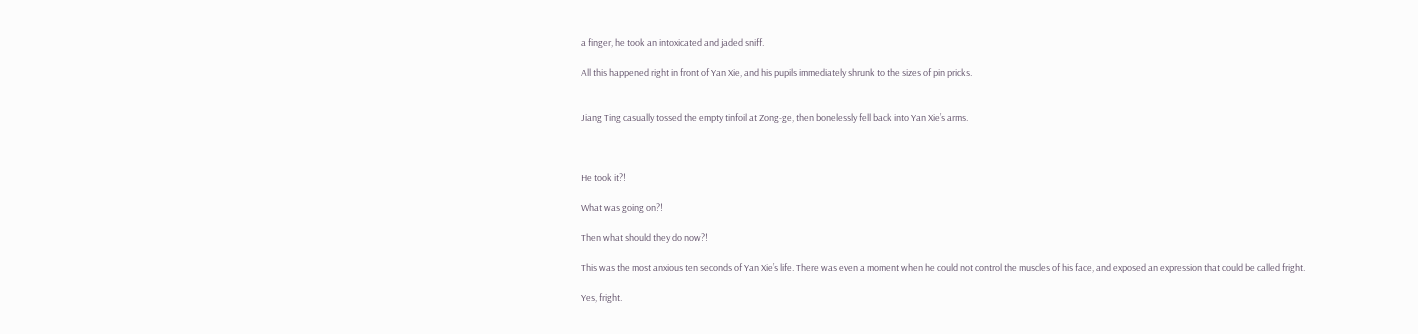a finger, he took an intoxicated and jaded sniff.

All this happened right in front of Yan Xie, and his pupils immediately shrunk to the sizes of pin pricks.


Jiang Ting casually tossed the empty tinfoil at Zong-ge, then bonelessly fell back into Yan Xie’s arms.



He took it?!

What was going on?!

Then what should they do now?!

This was the most anxious ten seconds of Yan Xie’s life. There was even a moment when he could not control the muscles of his face, and exposed an expression that could be called fright.

Yes, fright.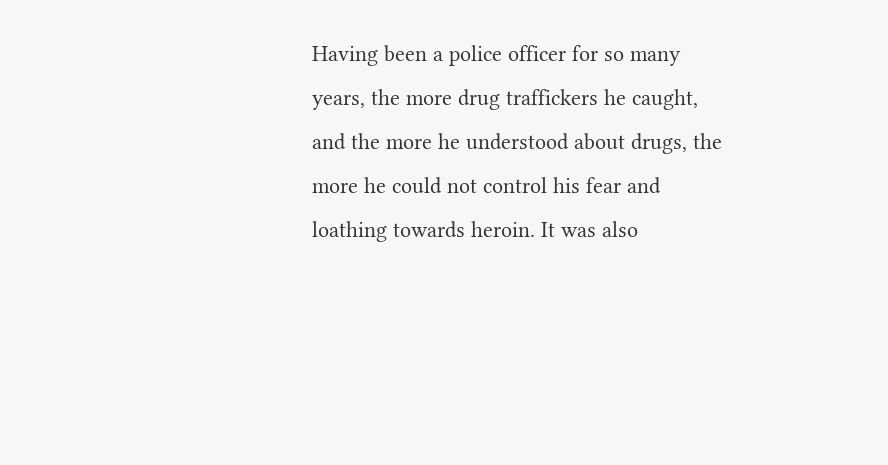Having been a police officer for so many years, the more drug traffickers he caught, and the more he understood about drugs, the more he could not control his fear and loathing towards heroin. It was also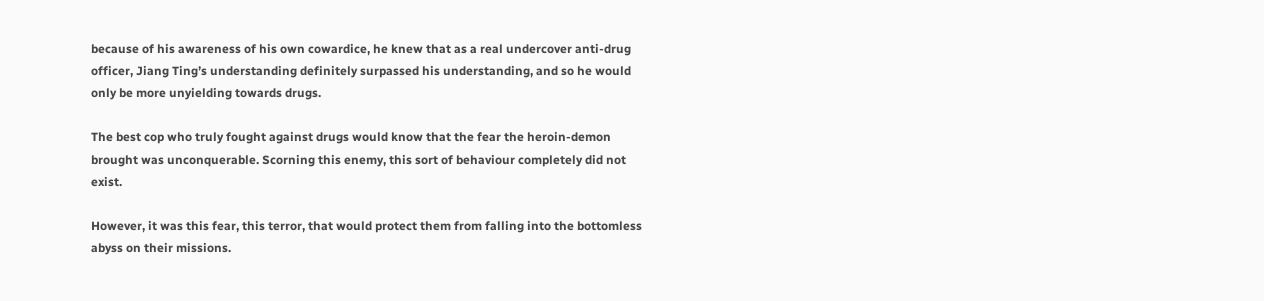because of his awareness of his own cowardice, he knew that as a real undercover anti-drug officer, Jiang Ting’s understanding definitely surpassed his understanding, and so he would only be more unyielding towards drugs.

The best cop who truly fought against drugs would know that the fear the heroin-demon brought was unconquerable. Scorning this enemy, this sort of behaviour completely did not exist.

However, it was this fear, this terror, that would protect them from falling into the bottomless abyss on their missions.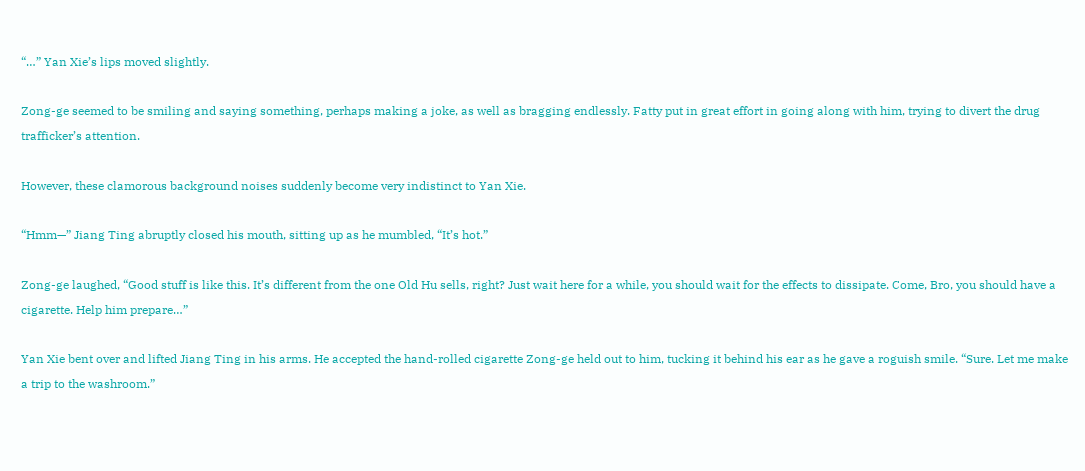“…” Yan Xie’s lips moved slightly.

Zong-ge seemed to be smiling and saying something, perhaps making a joke, as well as bragging endlessly. Fatty put in great effort in going along with him, trying to divert the drug trafficker’s attention.

However, these clamorous background noises suddenly become very indistinct to Yan Xie.

“Hmm—” Jiang Ting abruptly closed his mouth, sitting up as he mumbled, “It’s hot.”

Zong-ge laughed, “Good stuff is like this. It’s different from the one Old Hu sells, right? Just wait here for a while, you should wait for the effects to dissipate. Come, Bro, you should have a cigarette. Help him prepare…”

Yan Xie bent over and lifted Jiang Ting in his arms. He accepted the hand-rolled cigarette Zong-ge held out to him, tucking it behind his ear as he gave a roguish smile. “Sure. Let me make a trip to the washroom.”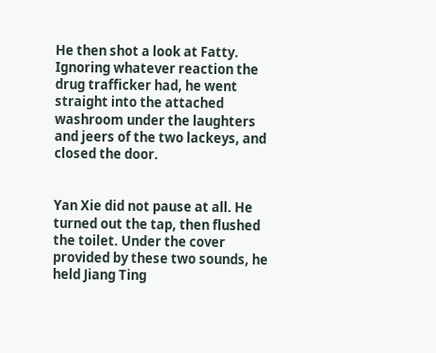He then shot a look at Fatty. Ignoring whatever reaction the drug trafficker had, he went straight into the attached washroom under the laughters and jeers of the two lackeys, and closed the door.


Yan Xie did not pause at all. He turned out the tap, then flushed the toilet. Under the cover provided by these two sounds, he held Jiang Ting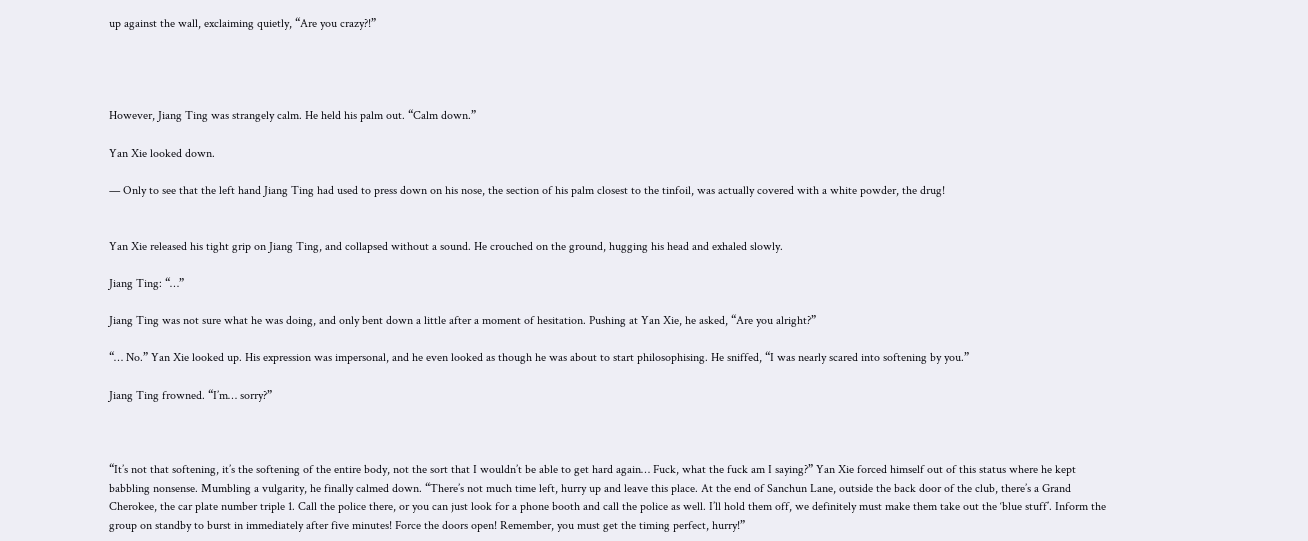up against the wall, exclaiming quietly, “Are you crazy?!”




However, Jiang Ting was strangely calm. He held his palm out. “Calm down.”

Yan Xie looked down.

— Only to see that the left hand Jiang Ting had used to press down on his nose, the section of his palm closest to the tinfoil, was actually covered with a white powder, the drug!


Yan Xie released his tight grip on Jiang Ting, and collapsed without a sound. He crouched on the ground, hugging his head and exhaled slowly.

Jiang Ting: “…”

Jiang Ting was not sure what he was doing, and only bent down a little after a moment of hesitation. Pushing at Yan Xie, he asked, “Are you alright?”

“… No.” Yan Xie looked up. His expression was impersonal, and he even looked as though he was about to start philosophising. He sniffed, “I was nearly scared into softening by you.”

Jiang Ting frowned. “I’m… sorry?”



“It’s not that softening, it’s the softening of the entire body, not the sort that I wouldn’t be able to get hard again… Fuck, what the fuck am I saying?” Yan Xie forced himself out of this status where he kept babbling nonsense. Mumbling a vulgarity, he finally calmed down. “There’s not much time left, hurry up and leave this place. At the end of Sanchun Lane, outside the back door of the club, there’s a Grand Cherokee, the car plate number triple 1. Call the police there, or you can just look for a phone booth and call the police as well. I’ll hold them off, we definitely must make them take out the ‘blue stuff’. Inform the group on standby to burst in immediately after five minutes! Force the doors open! Remember, you must get the timing perfect, hurry!”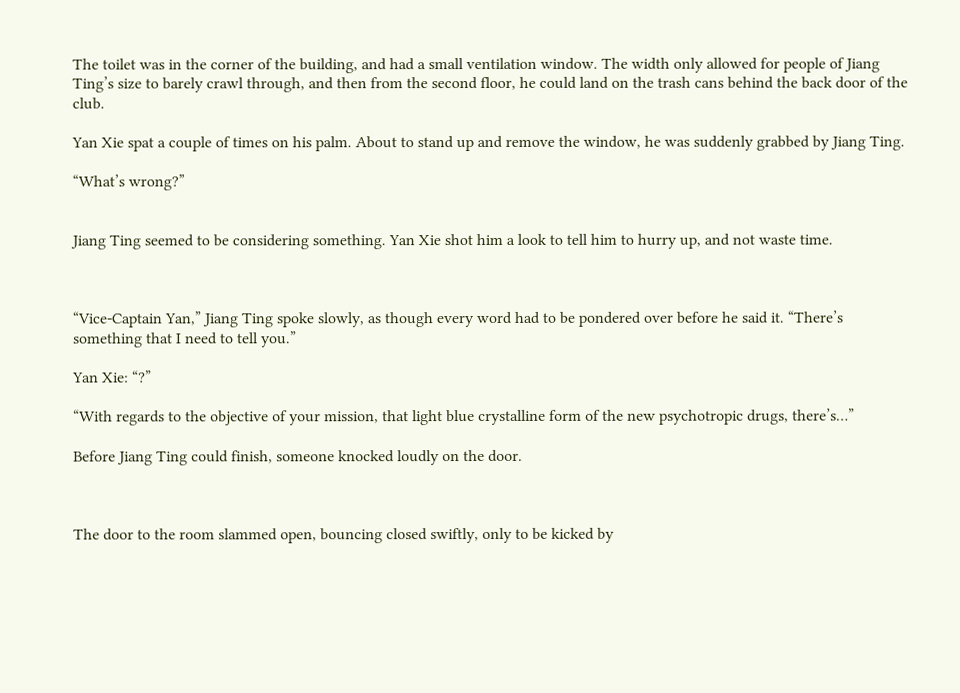The toilet was in the corner of the building, and had a small ventilation window. The width only allowed for people of Jiang Ting’s size to barely crawl through, and then from the second floor, he could land on the trash cans behind the back door of the club.

Yan Xie spat a couple of times on his palm. About to stand up and remove the window, he was suddenly grabbed by Jiang Ting.

“What’s wrong?”


Jiang Ting seemed to be considering something. Yan Xie shot him a look to tell him to hurry up, and not waste time.



“Vice-Captain Yan,” Jiang Ting spoke slowly, as though every word had to be pondered over before he said it. “There’s something that I need to tell you.”

Yan Xie: “?”

“With regards to the objective of your mission, that light blue crystalline form of the new psychotropic drugs, there’s…”

Before Jiang Ting could finish, someone knocked loudly on the door.



The door to the room slammed open, bouncing closed swiftly, only to be kicked by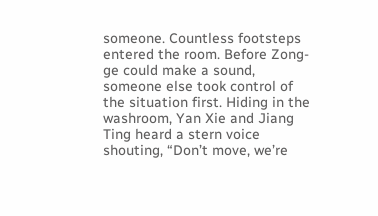someone. Countless footsteps entered the room. Before Zong-ge could make a sound, someone else took control of the situation first. Hiding in the washroom, Yan Xie and Jiang Ting heard a stern voice shouting, “Don’t move, we’re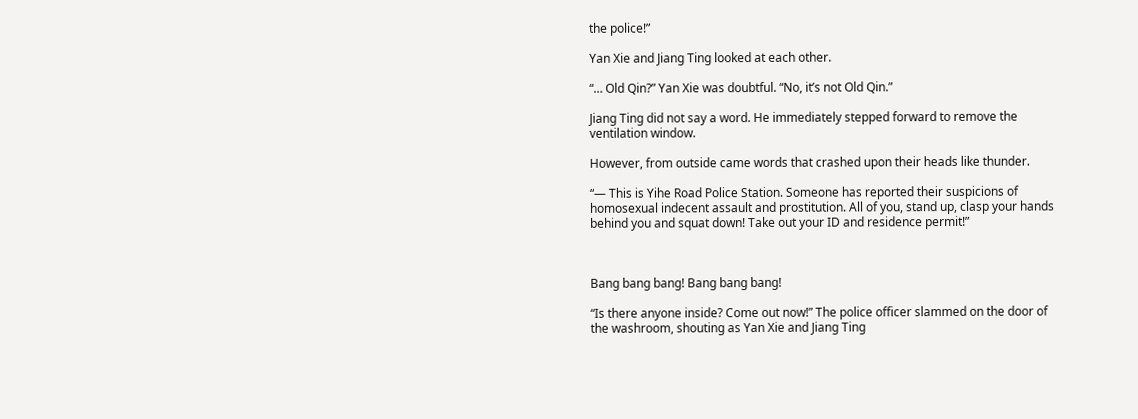the police!”

Yan Xie and Jiang Ting looked at each other.

“… Old Qin?” Yan Xie was doubtful. “No, it’s not Old Qin.”

Jiang Ting did not say a word. He immediately stepped forward to remove the ventilation window.

However, from outside came words that crashed upon their heads like thunder.

“— This is Yihe Road Police Station. Someone has reported their suspicions of homosexual indecent assault and prostitution. All of you, stand up, clasp your hands behind you and squat down! Take out your ID and residence permit!”



Bang bang bang! Bang bang bang!

“Is there anyone inside? Come out now!” The police officer slammed on the door of the washroom, shouting as Yan Xie and Jiang Ting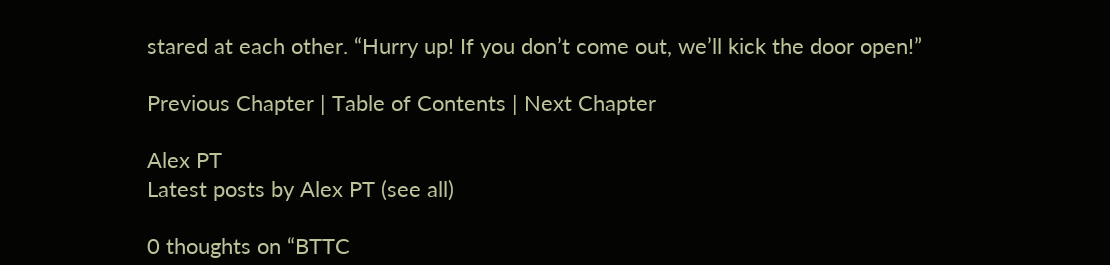stared at each other. “Hurry up! If you don’t come out, we’ll kick the door open!”

Previous Chapter | Table of Contents | Next Chapter

Alex PT
Latest posts by Alex PT (see all)

0 thoughts on “BTTC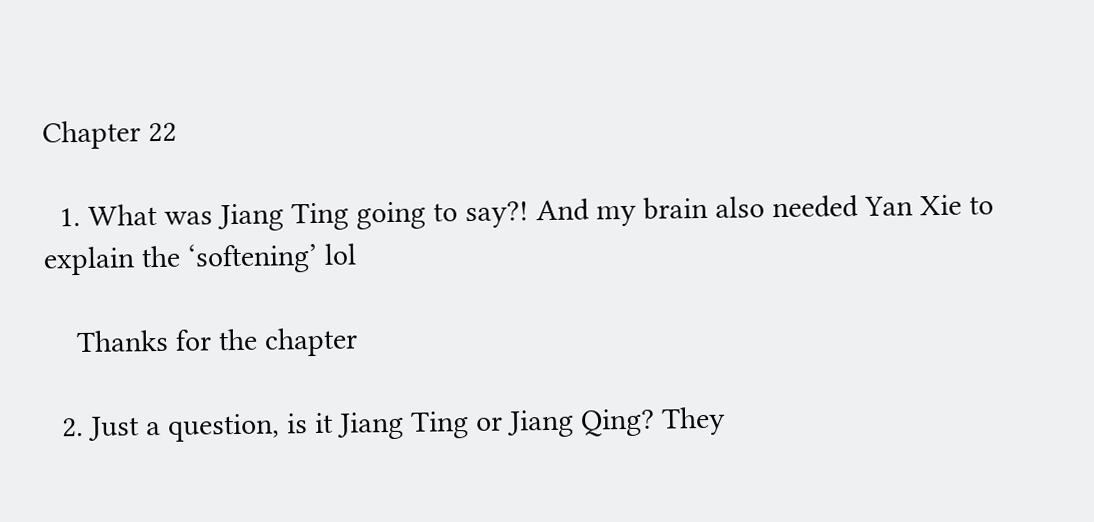Chapter 22

  1. What was Jiang Ting going to say?! And my brain also needed Yan Xie to explain the ‘softening’ lol

    Thanks for the chapter

  2. Just a question, is it Jiang Ting or Jiang Qing? They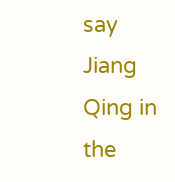say Jiang Qing in the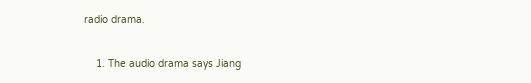radio drama.

    1. The audio drama says Jiang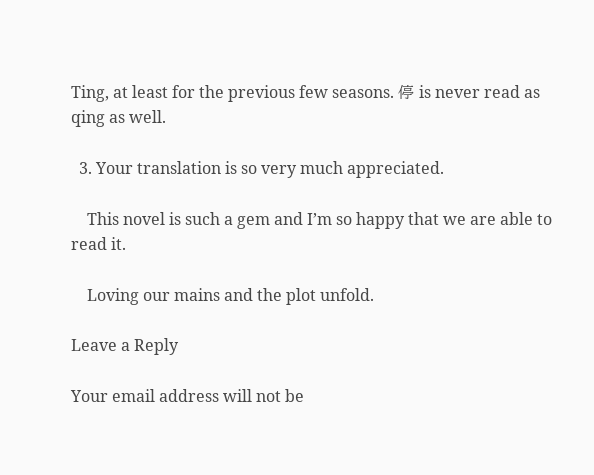Ting, at least for the previous few seasons. 停 is never read as qing as well.

  3. Your translation is so very much appreciated.

    This novel is such a gem and I’m so happy that we are able to read it.

    Loving our mains and the plot unfold.

Leave a Reply

Your email address will not be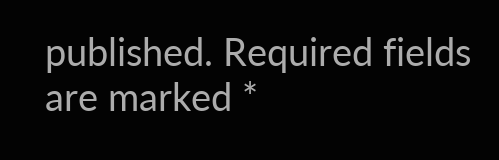published. Required fields are marked *